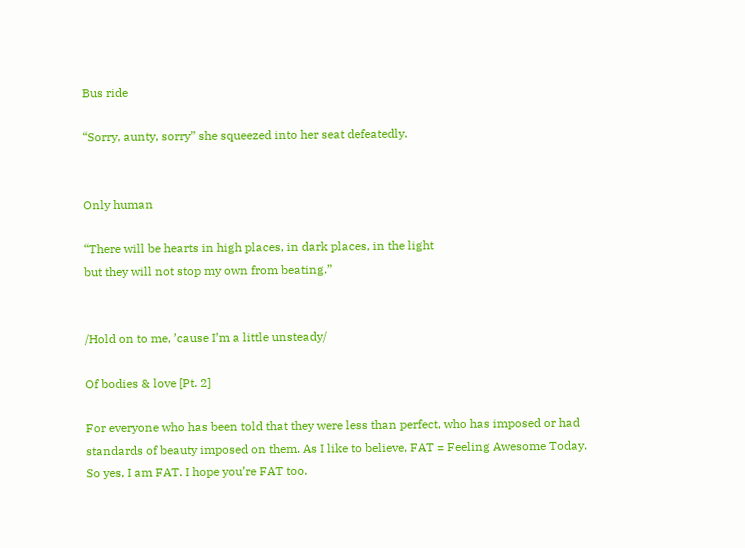Bus ride

“Sorry, aunty, sorry” she squeezed into her seat defeatedly.


Only human

“There will be hearts in high places, in dark places, in the light
but they will not stop my own from beating.”


/Hold on to me, ’cause I’m a little unsteady/

Of bodies & love [Pt. 2]

For everyone who has been told that they were less than perfect, who has imposed or had standards of beauty imposed on them. As I like to believe, FAT = Feeling Awesome Today.
So yes, I am FAT. I hope you’re FAT too.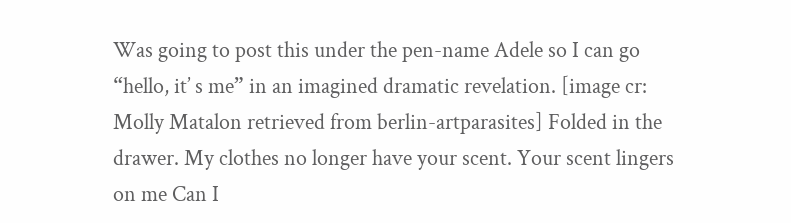Was going to post this under the pen-name Adele so I can go “hello, it’ s me” in an imagined dramatic revelation. [image cr: Molly Matalon retrieved from berlin-artparasites] Folded in the drawer. My clothes no longer have your scent. Your scent lingers on me Can I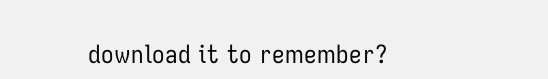download it to remember?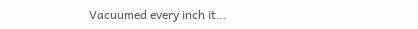Vacuumed every inch it…